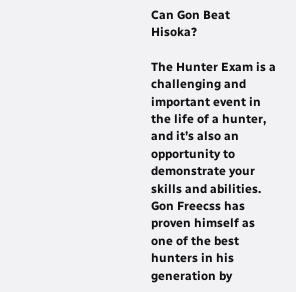Can Gon Beat Hisoka?

The Hunter Exam is a challenging and important event in the life of a hunter, and it’s also an opportunity to demonstrate your skills and abilities. Gon Freecss has proven himself as one of the best hunters in his generation by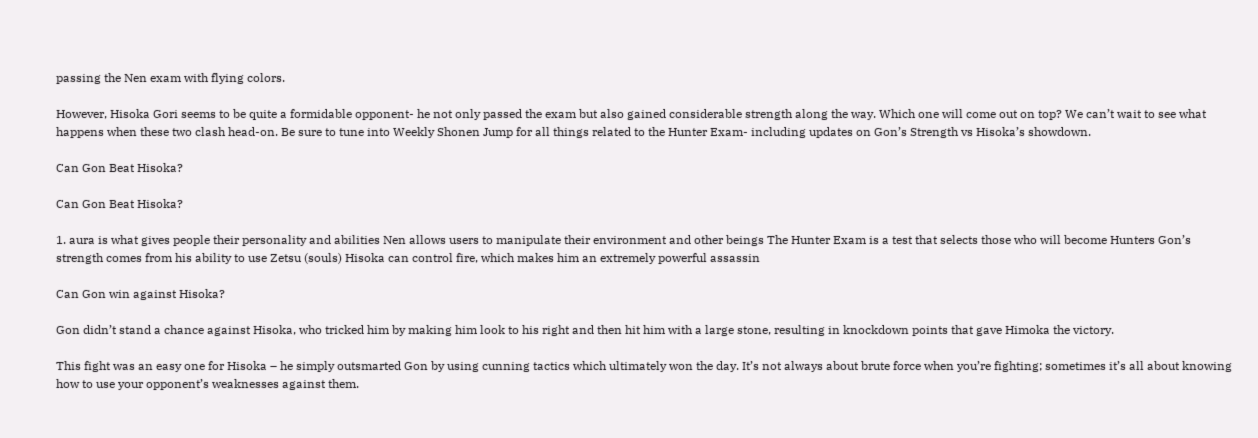passing the Nen exam with flying colors.

However, Hisoka Gori seems to be quite a formidable opponent- he not only passed the exam but also gained considerable strength along the way. Which one will come out on top? We can’t wait to see what happens when these two clash head-on. Be sure to tune into Weekly Shonen Jump for all things related to the Hunter Exam- including updates on Gon’s Strength vs Hisoka’s showdown.

Can Gon Beat Hisoka?

Can Gon Beat Hisoka?

1. aura is what gives people their personality and abilities Nen allows users to manipulate their environment and other beings The Hunter Exam is a test that selects those who will become Hunters Gon’s strength comes from his ability to use Zetsu (souls) Hisoka can control fire, which makes him an extremely powerful assassin

Can Gon win against Hisoka?

Gon didn’t stand a chance against Hisoka, who tricked him by making him look to his right and then hit him with a large stone, resulting in knockdown points that gave Himoka the victory.

This fight was an easy one for Hisoka – he simply outsmarted Gon by using cunning tactics which ultimately won the day. It’s not always about brute force when you’re fighting; sometimes it’s all about knowing how to use your opponent’s weaknesses against them.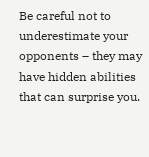Be careful not to underestimate your opponents – they may have hidden abilities that can surprise you.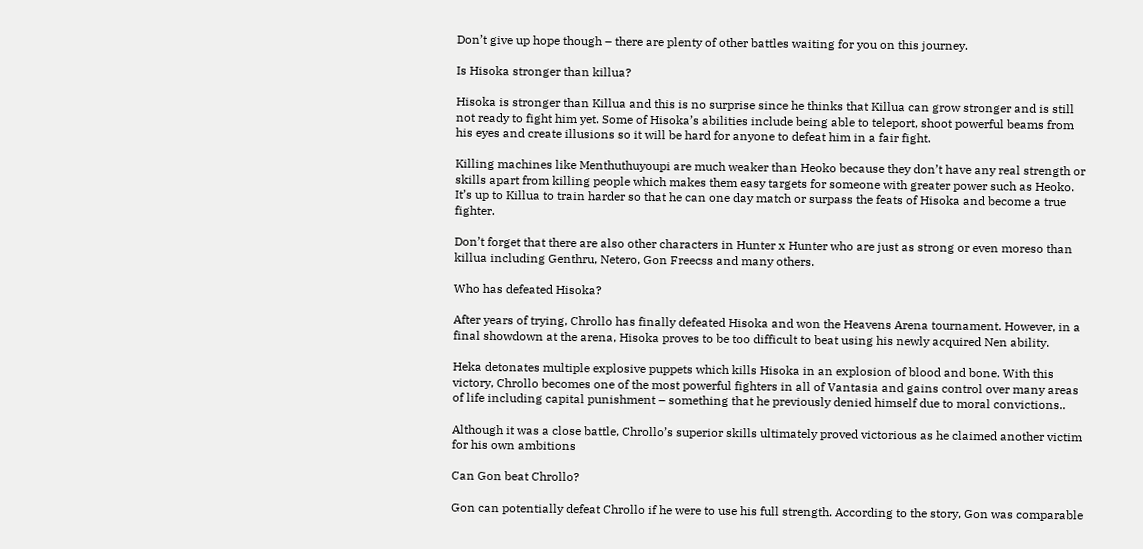Don’t give up hope though – there are plenty of other battles waiting for you on this journey.

Is Hisoka stronger than killua?

Hisoka is stronger than Killua and this is no surprise since he thinks that Killua can grow stronger and is still not ready to fight him yet. Some of Hisoka’s abilities include being able to teleport, shoot powerful beams from his eyes and create illusions so it will be hard for anyone to defeat him in a fair fight.

Killing machines like Menthuthuyoupi are much weaker than Heoko because they don’t have any real strength or skills apart from killing people which makes them easy targets for someone with greater power such as Heoko. It’s up to Killua to train harder so that he can one day match or surpass the feats of Hisoka and become a true fighter.

Don’t forget that there are also other characters in Hunter x Hunter who are just as strong or even moreso than killua including Genthru, Netero, Gon Freecss and many others.

Who has defeated Hisoka?

After years of trying, Chrollo has finally defeated Hisoka and won the Heavens Arena tournament. However, in a final showdown at the arena, Hisoka proves to be too difficult to beat using his newly acquired Nen ability.

Heka detonates multiple explosive puppets which kills Hisoka in an explosion of blood and bone. With this victory, Chrollo becomes one of the most powerful fighters in all of Vantasia and gains control over many areas of life including capital punishment – something that he previously denied himself due to moral convictions..

Although it was a close battle, Chrollo’s superior skills ultimately proved victorious as he claimed another victim for his own ambitions

Can Gon beat Chrollo?

Gon can potentially defeat Chrollo if he were to use his full strength. According to the story, Gon was comparable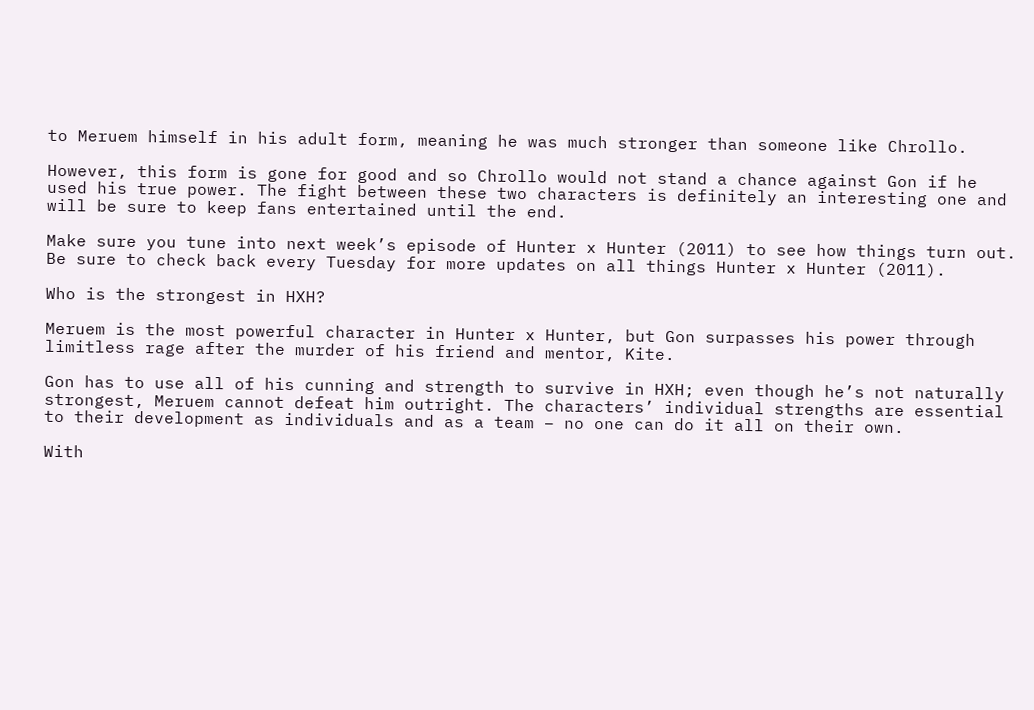to Meruem himself in his adult form, meaning he was much stronger than someone like Chrollo.

However, this form is gone for good and so Chrollo would not stand a chance against Gon if he used his true power. The fight between these two characters is definitely an interesting one and will be sure to keep fans entertained until the end.

Make sure you tune into next week’s episode of Hunter x Hunter (2011) to see how things turn out. Be sure to check back every Tuesday for more updates on all things Hunter x Hunter (2011).

Who is the strongest in HXH?

Meruem is the most powerful character in Hunter x Hunter, but Gon surpasses his power through limitless rage after the murder of his friend and mentor, Kite.

Gon has to use all of his cunning and strength to survive in HXH; even though he’s not naturally strongest, Meruem cannot defeat him outright. The characters’ individual strengths are essential to their development as individuals and as a team – no one can do it all on their own.

With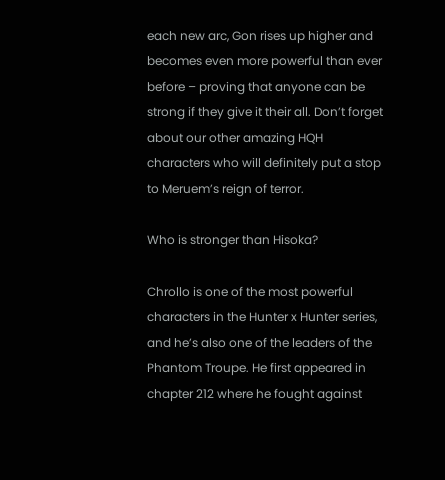each new arc, Gon rises up higher and becomes even more powerful than ever before – proving that anyone can be strong if they give it their all. Don’t forget about our other amazing HQH characters who will definitely put a stop to Meruem’s reign of terror.

Who is stronger than Hisoka?

Chrollo is one of the most powerful characters in the Hunter x Hunter series, and he’s also one of the leaders of the Phantom Troupe. He first appeared in chapter 212 where he fought against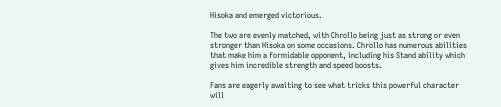Hisoka and emerged victorious.

The two are evenly matched, with Chrollo being just as strong or even stronger than Hisoka on some occasions. Chrollo has numerous abilities that make him a formidable opponent, including his Stand ability which gives him incredible strength and speed boosts.

Fans are eagerly awaiting to see what tricks this powerful character will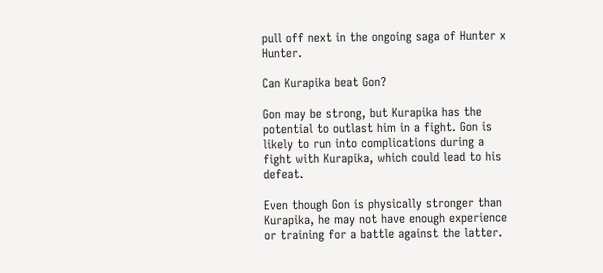pull off next in the ongoing saga of Hunter x Hunter.

Can Kurapika beat Gon?

Gon may be strong, but Kurapika has the potential to outlast him in a fight. Gon is likely to run into complications during a fight with Kurapika, which could lead to his defeat.

Even though Gon is physically stronger than Kurapika, he may not have enough experience or training for a battle against the latter.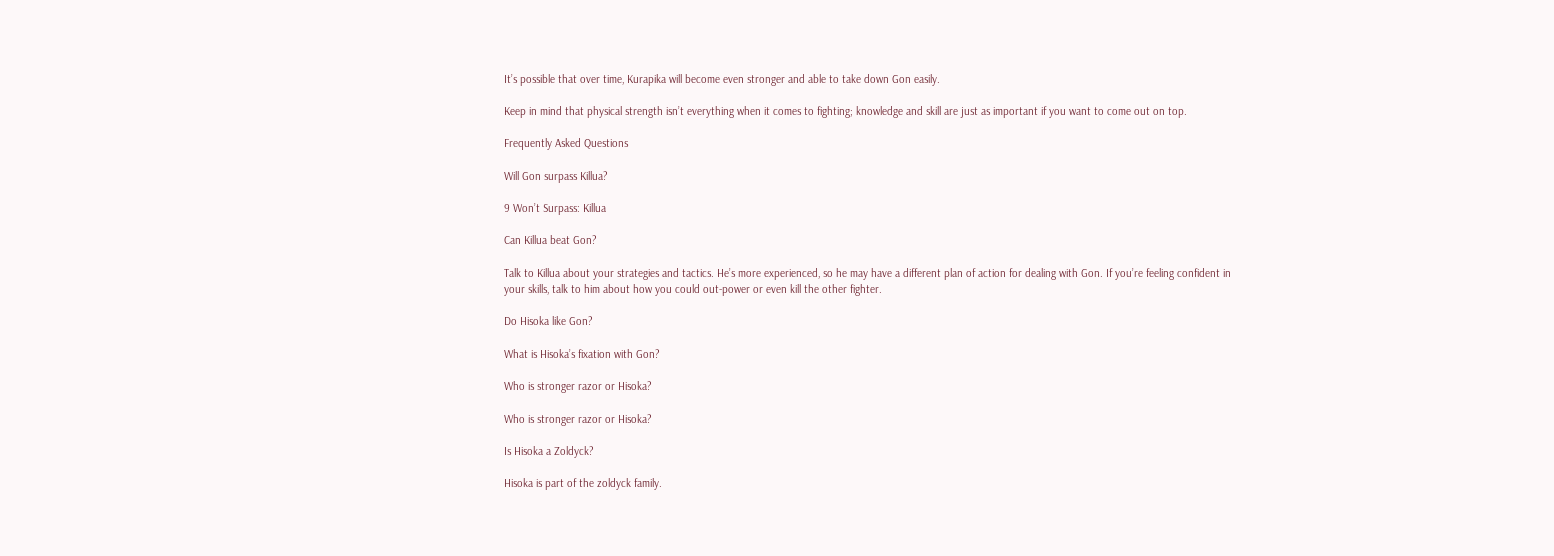It’s possible that over time, Kurapika will become even stronger and able to take down Gon easily.

Keep in mind that physical strength isn’t everything when it comes to fighting; knowledge and skill are just as important if you want to come out on top.

Frequently Asked Questions

Will Gon surpass Killua?

9 Won’t Surpass: Killua

Can Killua beat Gon?

Talk to Killua about your strategies and tactics. He’s more experienced, so he may have a different plan of action for dealing with Gon. If you’re feeling confident in your skills, talk to him about how you could out-power or even kill the other fighter.

Do Hisoka like Gon?

What is Hisoka’s fixation with Gon?

Who is stronger razor or Hisoka?

Who is stronger razor or Hisoka?

Is Hisoka a Zoldyck?

Hisoka is part of the zoldyck family.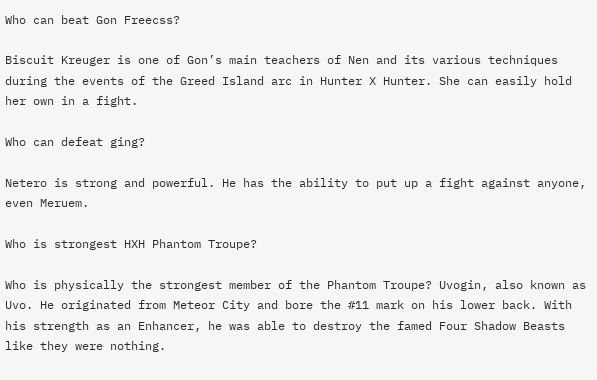Who can beat Gon Freecss?

Biscuit Kreuger is one of Gon’s main teachers of Nen and its various techniques during the events of the Greed Island arc in Hunter X Hunter. She can easily hold her own in a fight.

Who can defeat ging?

Netero is strong and powerful. He has the ability to put up a fight against anyone, even Meruem.

Who is strongest HXH Phantom Troupe?

Who is physically the strongest member of the Phantom Troupe? Uvogin, also known as Uvo. He originated from Meteor City and bore the #11 mark on his lower back. With his strength as an Enhancer, he was able to destroy the famed Four Shadow Beasts like they were nothing.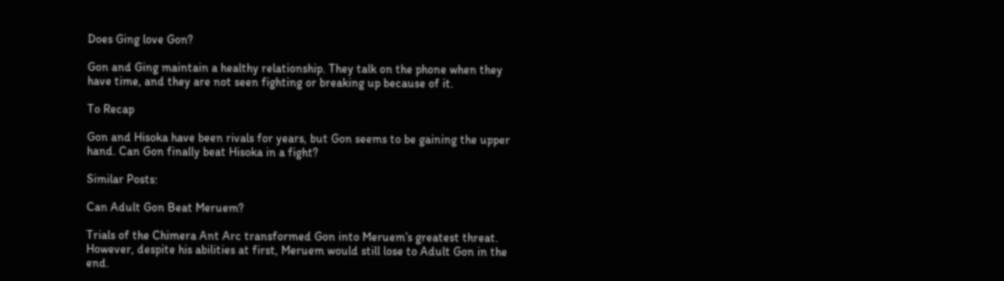Does Ging love Gon?

Gon and Ging maintain a healthy relationship. They talk on the phone when they have time, and they are not seen fighting or breaking up because of it.

To Recap

Gon and Hisoka have been rivals for years, but Gon seems to be gaining the upper hand. Can Gon finally beat Hisoka in a fight?

Similar Posts:

Can Adult Gon Beat Meruem?

Trials of the Chimera Ant Arc transformed Gon into Meruem’s greatest threat. However, despite his abilities at first, Meruem would still lose to Adult Gon in the end.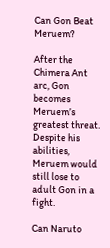Can Gon Beat Meruem?

After the Chimera Ant arc, Gon becomes Meruem’s greatest threat. Despite his abilities, Meruem would still lose to adult Gon in a fight.

Can Naruto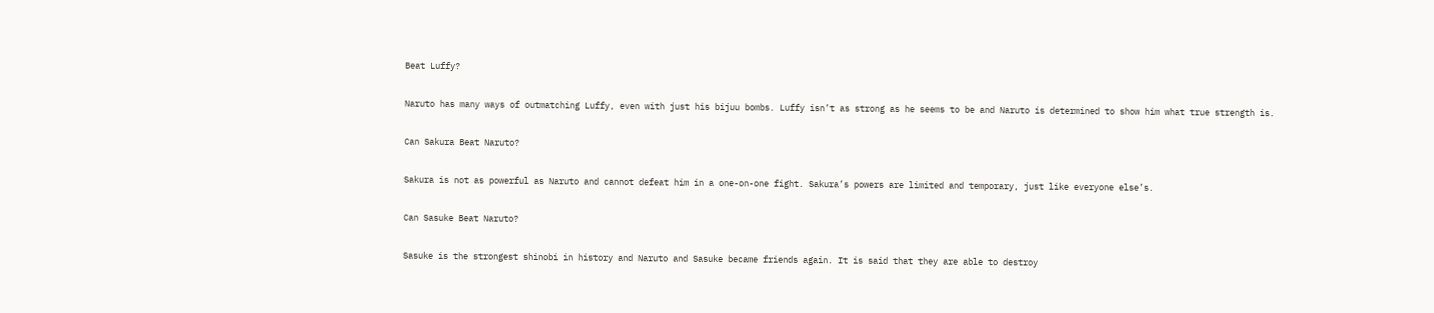Beat Luffy?

Naruto has many ways of outmatching Luffy, even with just his bijuu bombs. Luffy isn’t as strong as he seems to be and Naruto is determined to show him what true strength is.

Can Sakura Beat Naruto?

Sakura is not as powerful as Naruto and cannot defeat him in a one-on-one fight. Sakura’s powers are limited and temporary, just like everyone else’s.

Can Sasuke Beat Naruto?

Sasuke is the strongest shinobi in history and Naruto and Sasuke became friends again. It is said that they are able to destroy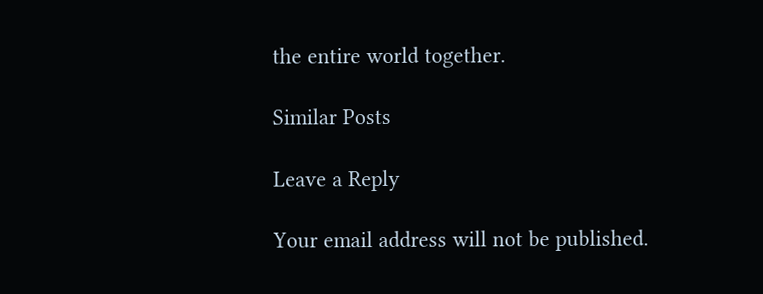the entire world together.

Similar Posts

Leave a Reply

Your email address will not be published.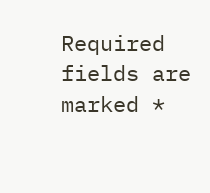Required fields are marked *